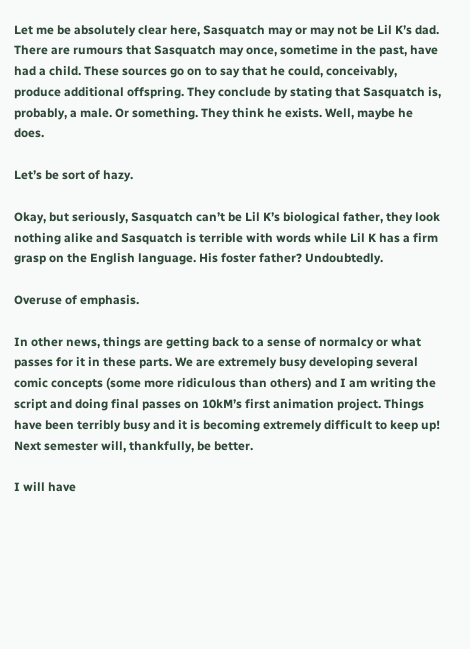Let me be absolutely clear here, Sasquatch may or may not be Lil K’s dad. There are rumours that Sasquatch may once, sometime in the past, have had a child. These sources go on to say that he could, conceivably, produce additional offspring. They conclude by stating that Sasquatch is, probably, a male. Or something. They think he exists. Well, maybe he does.

Let’s be sort of hazy.

Okay, but seriously, Sasquatch can’t be Lil K’s biological father, they look nothing alike and Sasquatch is terrible with words while Lil K has a firm grasp on the English language. His foster father? Undoubtedly.

Overuse of emphasis.

In other news, things are getting back to a sense of normalcy or what passes for it in these parts. We are extremely busy developing several comic concepts (some more ridiculous than others) and I am writing the script and doing final passes on 10kM’s first animation project. Things have been terribly busy and it is becoming extremely difficult to keep up! Next semester will, thankfully, be better.

I will have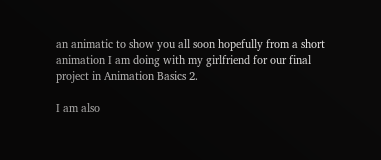an animatic to show you all soon hopefully from a short animation I am doing with my girlfriend for our final project in Animation Basics 2.

I am also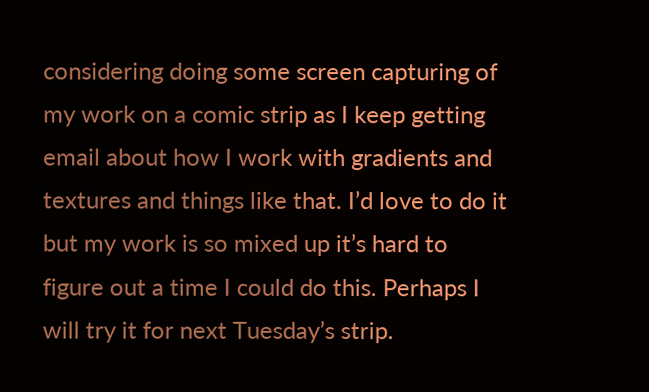considering doing some screen capturing of my work on a comic strip as I keep getting email about how I work with gradients and textures and things like that. I’d love to do it but my work is so mixed up it’s hard to figure out a time I could do this. Perhaps I will try it for next Tuesday’s strip.